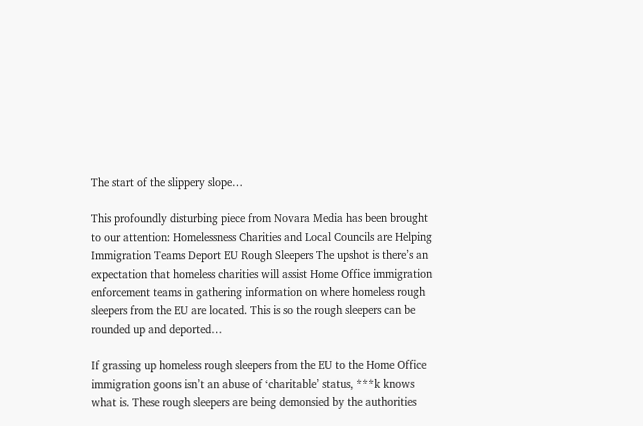The start of the slippery slope…

This profoundly disturbing piece from Novara Media has been brought to our attention: Homelessness Charities and Local Councils are Helping Immigration Teams Deport EU Rough Sleepers The upshot is there’s an expectation that homeless charities will assist Home Office immigration enforcement teams in gathering information on where homeless rough sleepers from the EU are located. This is so the rough sleepers can be rounded up and deported…

If grassing up homeless rough sleepers from the EU to the Home Office immigration goons isn’t an abuse of ‘charitable’ status, ***k knows what is. These rough sleepers are being demonsied by the authorities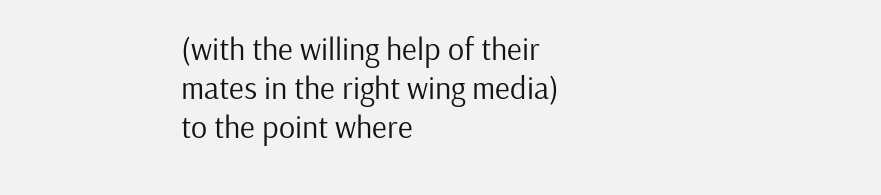(with the willing help of their mates in the right wing media) to the point where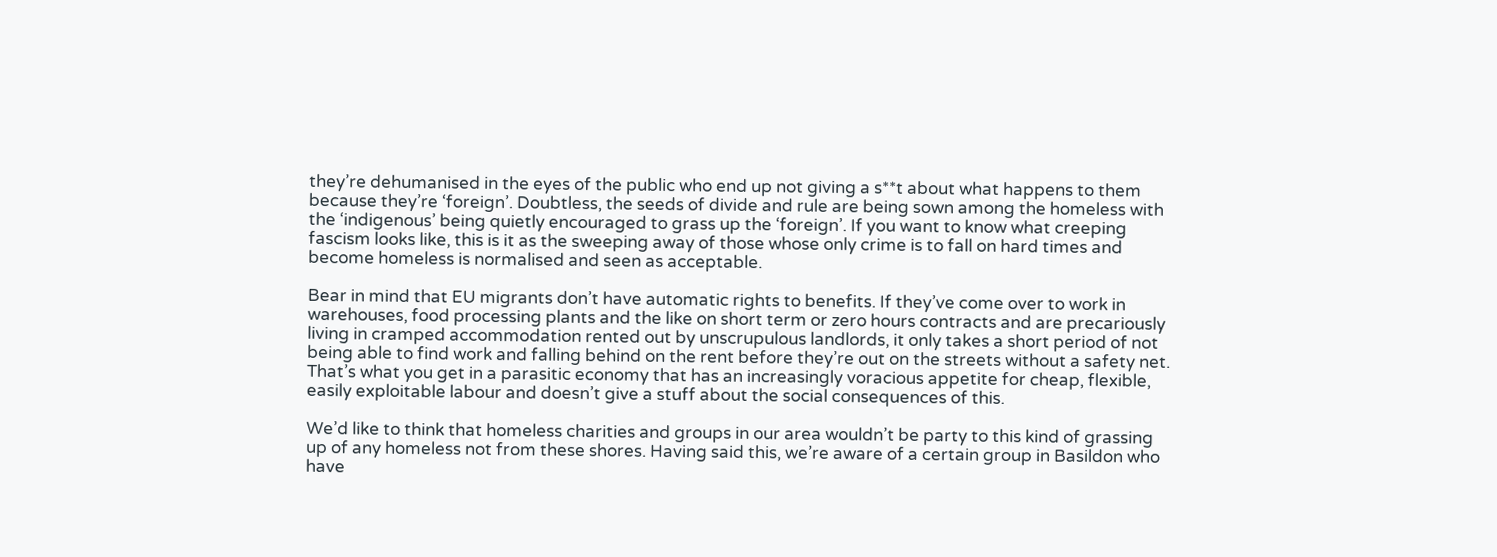they’re dehumanised in the eyes of the public who end up not giving a s**t about what happens to them because they’re ‘foreign’. Doubtless, the seeds of divide and rule are being sown among the homeless with the ‘indigenous’ being quietly encouraged to grass up the ‘foreign’. If you want to know what creeping fascism looks like, this is it as the sweeping away of those whose only crime is to fall on hard times and become homeless is normalised and seen as acceptable.

Bear in mind that EU migrants don’t have automatic rights to benefits. If they’ve come over to work in warehouses, food processing plants and the like on short term or zero hours contracts and are precariously living in cramped accommodation rented out by unscrupulous landlords, it only takes a short period of not being able to find work and falling behind on the rent before they’re out on the streets without a safety net. That’s what you get in a parasitic economy that has an increasingly voracious appetite for cheap, flexible, easily exploitable labour and doesn’t give a stuff about the social consequences of this.

We’d like to think that homeless charities and groups in our area wouldn’t be party to this kind of grassing up of any homeless not from these shores. Having said this, we’re aware of a certain group in Basildon who have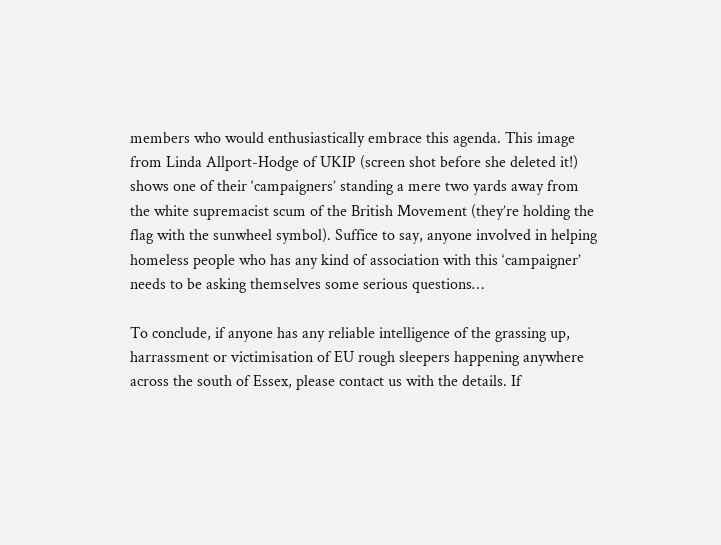members who would enthusiastically embrace this agenda. This image from Linda Allport-Hodge of UKIP (screen shot before she deleted it!) shows one of their ‘campaigners’ standing a mere two yards away from the white supremacist scum of the British Movement (they’re holding the flag with the sunwheel symbol). Suffice to say, anyone involved in helping homeless people who has any kind of association with this ‘campaigner’ needs to be asking themselves some serious questions…

To conclude, if anyone has any reliable intelligence of the grassing up, harrassment or victimisation of EU rough sleepers happening anywhere across the south of Essex, please contact us with the details. If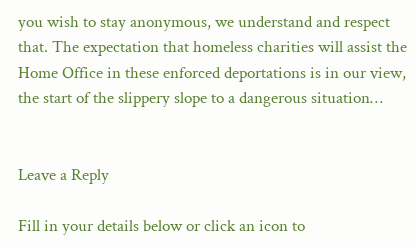you wish to stay anonymous, we understand and respect that. The expectation that homeless charities will assist the Home Office in these enforced deportations is in our view, the start of the slippery slope to a dangerous situation…


Leave a Reply

Fill in your details below or click an icon to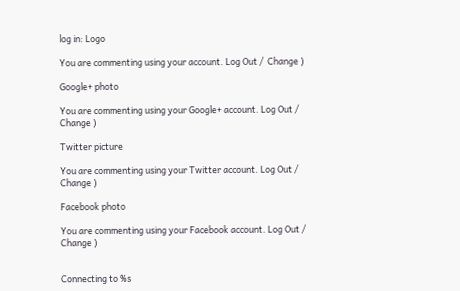log in: Logo

You are commenting using your account. Log Out /  Change )

Google+ photo

You are commenting using your Google+ account. Log Out /  Change )

Twitter picture

You are commenting using your Twitter account. Log Out /  Change )

Facebook photo

You are commenting using your Facebook account. Log Out /  Change )


Connecting to %s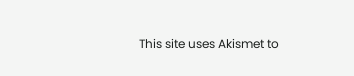This site uses Akismet to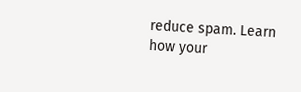reduce spam. Learn how your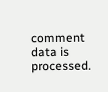comment data is processed.